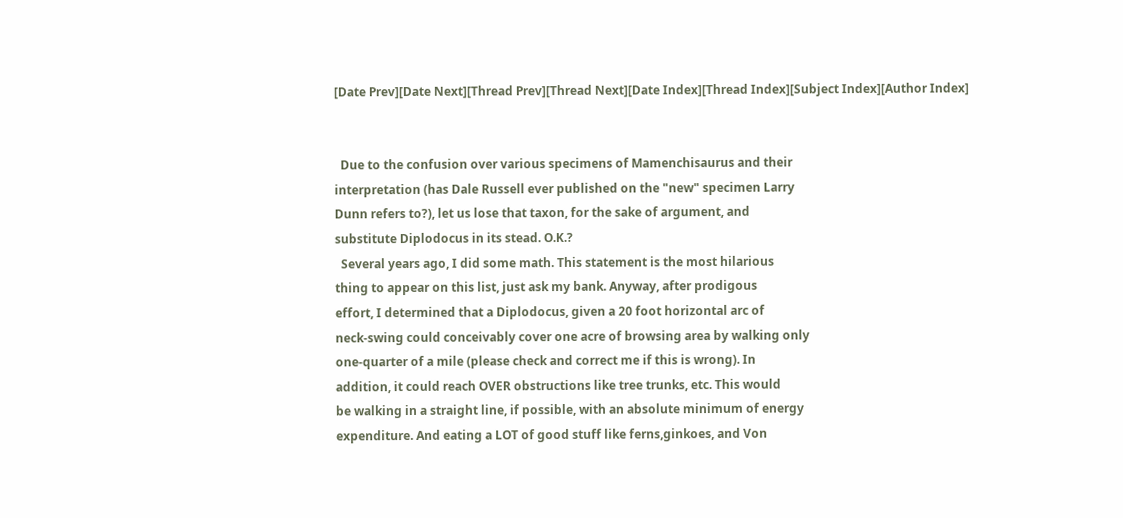[Date Prev][Date Next][Thread Prev][Thread Next][Date Index][Thread Index][Subject Index][Author Index]


  Due to the confusion over various specimens of Mamenchisaurus and their
interpretation (has Dale Russell ever published on the "new" specimen Larry
Dunn refers to?), let us lose that taxon, for the sake of argument, and
substitute Diplodocus in its stead. O.K.?
  Several years ago, I did some math. This statement is the most hilarious
thing to appear on this list, just ask my bank. Anyway, after prodigous
effort, I determined that a Diplodocus, given a 20 foot horizontal arc of
neck-swing could conceivably cover one acre of browsing area by walking only
one-quarter of a mile (please check and correct me if this is wrong). In
addition, it could reach OVER obstructions like tree trunks, etc. This would
be walking in a straight line, if possible, with an absolute minimum of energy
expenditure. And eating a LOT of good stuff like ferns,ginkoes, and Von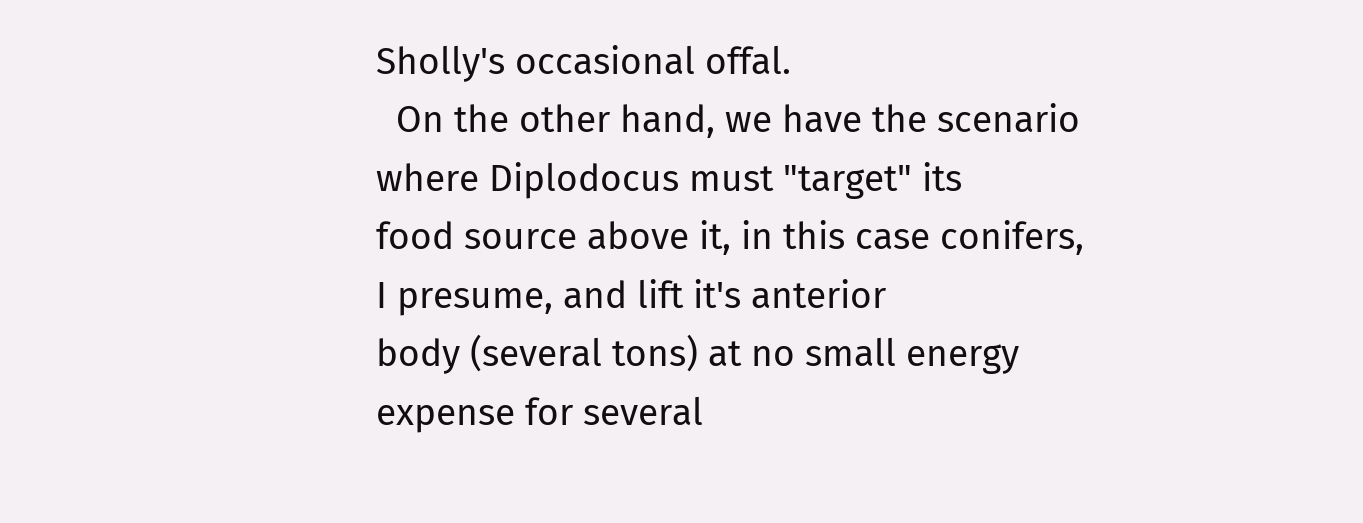Sholly's occasional offal.
  On the other hand, we have the scenario where Diplodocus must "target" its
food source above it, in this case conifers, I presume, and lift it's anterior
body (several tons) at no small energy expense for several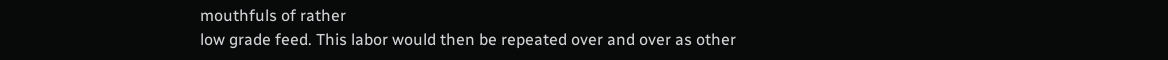mouthfuls of rather
low grade feed. This labor would then be repeated over and over as other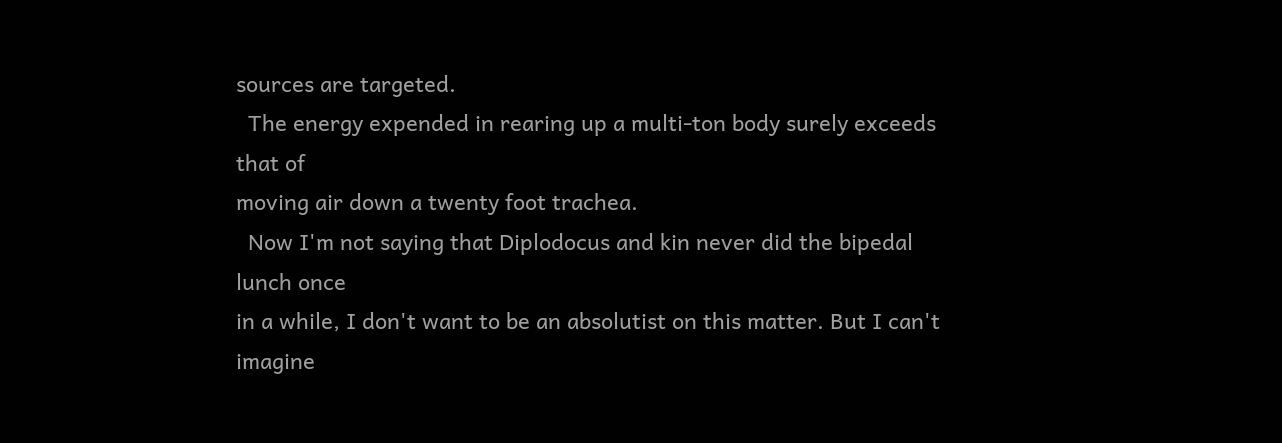sources are targeted.
  The energy expended in rearing up a multi-ton body surely exceeds that of
moving air down a twenty foot trachea.
  Now I'm not saying that Diplodocus and kin never did the bipedal lunch once
in a while, I don't want to be an absolutist on this matter. But I can't
imagine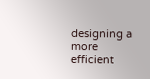designing a more efficient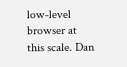low-level browser at this scale. Dan